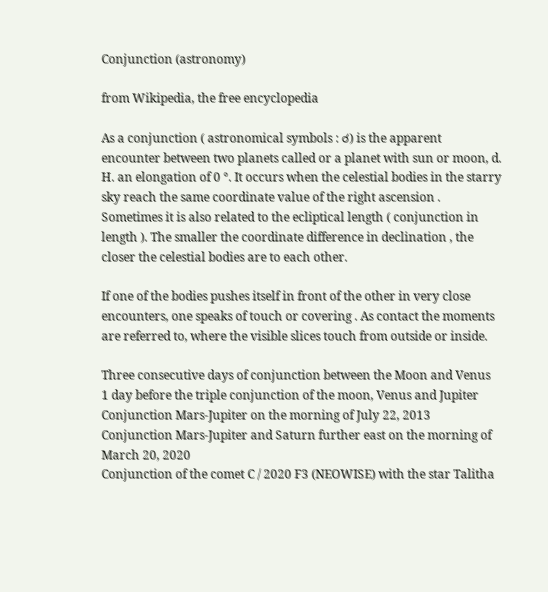Conjunction (astronomy)

from Wikipedia, the free encyclopedia

As a conjunction ( astronomical symbols : ☌) is the apparent encounter between two planets called or a planet with sun or moon, d. H. an elongation of 0 °. It occurs when the celestial bodies in the starry sky reach the same coordinate value of the right ascension . Sometimes it is also related to the ecliptical length ( conjunction in length ). The smaller the coordinate difference in declination , the closer the celestial bodies are to each other.

If one of the bodies pushes itself in front of the other in very close encounters, one speaks of touch or covering . As contact the moments are referred to, where the visible slices touch from outside or inside.

Three consecutive days of conjunction between the Moon and Venus
1 day before the triple conjunction of the moon, Venus and Jupiter
Conjunction Mars-Jupiter on the morning of July 22, 2013
Conjunction Mars-Jupiter and Saturn further east on the morning of March 20, 2020
Conjunction of the comet C / 2020 F3 (NEOWISE) with the star Talitha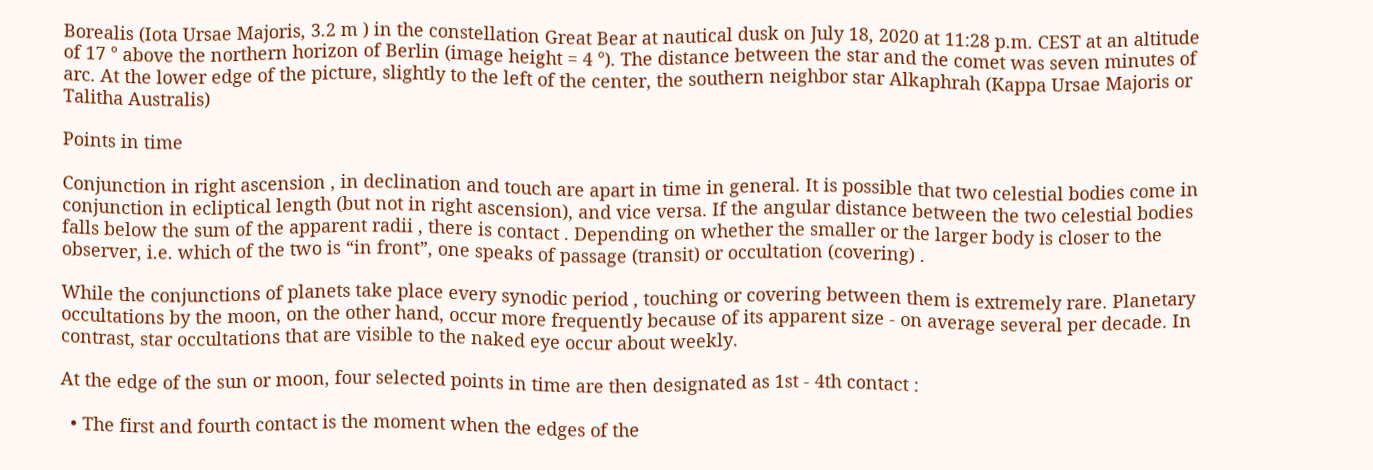Borealis (Iota Ursae Majoris, 3.2 m ) in the constellation Great Bear at nautical dusk on July 18, 2020 at 11:28 p.m. CEST at an altitude of 17 ° above the northern horizon of Berlin (image height = 4 °). The distance between the star and the comet was seven minutes of arc. At the lower edge of the picture, slightly to the left of the center, the southern neighbor star Alkaphrah (Kappa Ursae Majoris or Talitha Australis)

Points in time

Conjunction in right ascension , in declination and touch are apart in time in general. It is possible that two celestial bodies come in conjunction in ecliptical length (but not in right ascension), and vice versa. If the angular distance between the two celestial bodies falls below the sum of the apparent radii , there is contact . Depending on whether the smaller or the larger body is closer to the observer, i.e. which of the two is “in front”, one speaks of passage (transit) or occultation (covering) .

While the conjunctions of planets take place every synodic period , touching or covering between them is extremely rare. Planetary occultations by the moon, on the other hand, occur more frequently because of its apparent size - on average several per decade. In contrast, star occultations that are visible to the naked eye occur about weekly.

At the edge of the sun or moon, four selected points in time are then designated as 1st - 4th contact :

  • The first and fourth contact is the moment when the edges of the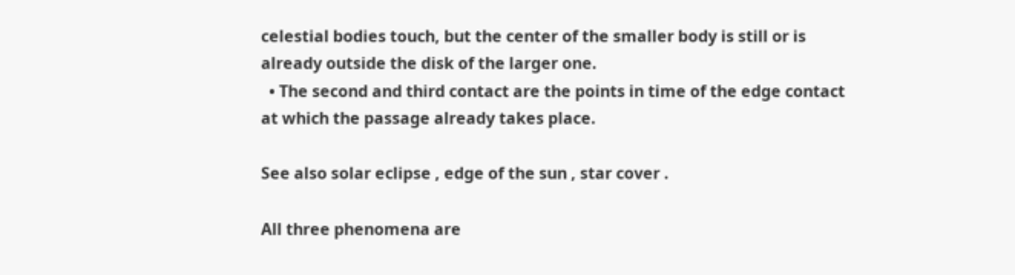celestial bodies touch, but the center of the smaller body is still or is already outside the disk of the larger one.
  • The second and third contact are the points in time of the edge contact at which the passage already takes place.

See also solar eclipse , edge of the sun , star cover .

All three phenomena are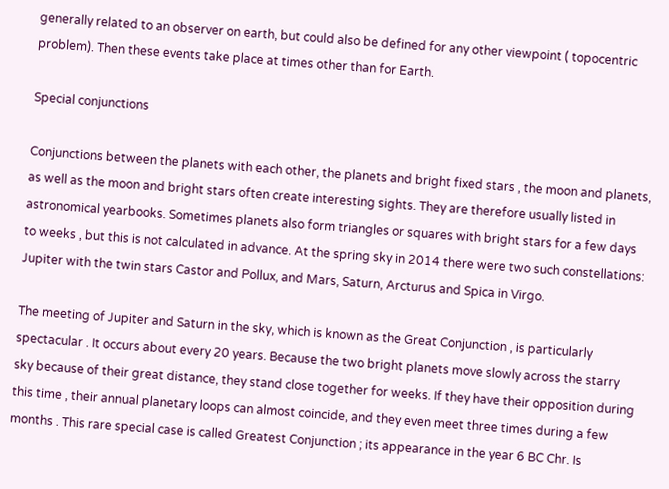generally related to an observer on earth, but could also be defined for any other viewpoint ( topocentric problem). Then these events take place at times other than for Earth.

Special conjunctions

Conjunctions between the planets with each other, the planets and bright fixed stars , the moon and planets, as well as the moon and bright stars often create interesting sights. They are therefore usually listed in astronomical yearbooks. Sometimes planets also form triangles or squares with bright stars for a few days to weeks , but this is not calculated in advance. At the spring sky in 2014 there were two such constellations: Jupiter with the twin stars Castor and Pollux, and Mars, Saturn, Arcturus and Spica in Virgo.

The meeting of Jupiter and Saturn in the sky, which is known as the Great Conjunction , is particularly spectacular . It occurs about every 20 years. Because the two bright planets move slowly across the starry sky because of their great distance, they stand close together for weeks. If they have their opposition during this time , their annual planetary loops can almost coincide, and they even meet three times during a few months . This rare special case is called Greatest Conjunction ; its appearance in the year 6 BC Chr. Is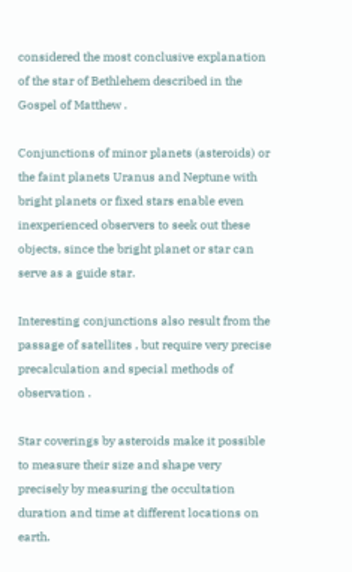considered the most conclusive explanation of the star of Bethlehem described in the Gospel of Matthew .

Conjunctions of minor planets (asteroids) or the faint planets Uranus and Neptune with bright planets or fixed stars enable even inexperienced observers to seek out these objects, since the bright planet or star can serve as a guide star.

Interesting conjunctions also result from the passage of satellites , but require very precise precalculation and special methods of observation .

Star coverings by asteroids make it possible to measure their size and shape very precisely by measuring the occultation duration and time at different locations on earth.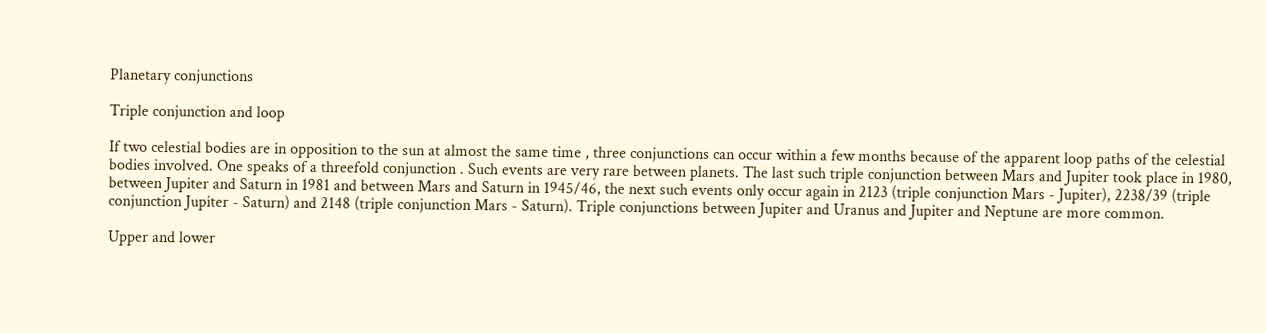Planetary conjunctions

Triple conjunction and loop

If two celestial bodies are in opposition to the sun at almost the same time , three conjunctions can occur within a few months because of the apparent loop paths of the celestial bodies involved. One speaks of a threefold conjunction . Such events are very rare between planets. The last such triple conjunction between Mars and Jupiter took place in 1980, between Jupiter and Saturn in 1981 and between Mars and Saturn in 1945/46, the next such events only occur again in 2123 (triple conjunction Mars - Jupiter), 2238/39 (triple conjunction Jupiter - Saturn) and 2148 (triple conjunction Mars - Saturn). Triple conjunctions between Jupiter and Uranus and Jupiter and Neptune are more common.

Upper and lower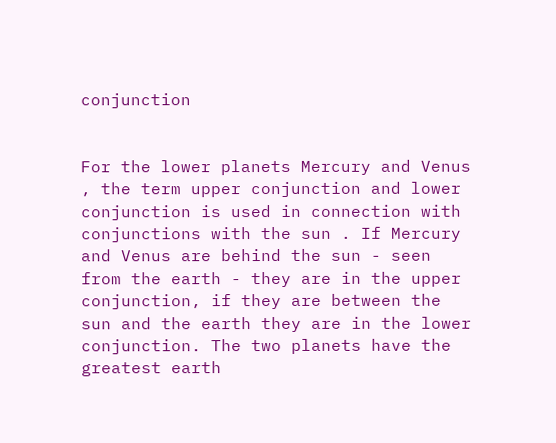conjunction


For the lower planets Mercury and Venus , the term upper conjunction and lower conjunction is used in connection with conjunctions with the sun . If Mercury and Venus are behind the sun - seen from the earth - they are in the upper conjunction, if they are between the sun and the earth they are in the lower conjunction. The two planets have the greatest earth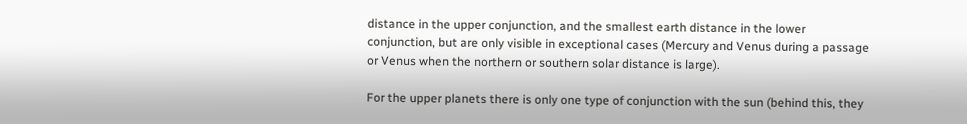distance in the upper conjunction, and the smallest earth distance in the lower conjunction, but are only visible in exceptional cases (Mercury and Venus during a passage or Venus when the northern or southern solar distance is large).

For the upper planets there is only one type of conjunction with the sun (behind this, they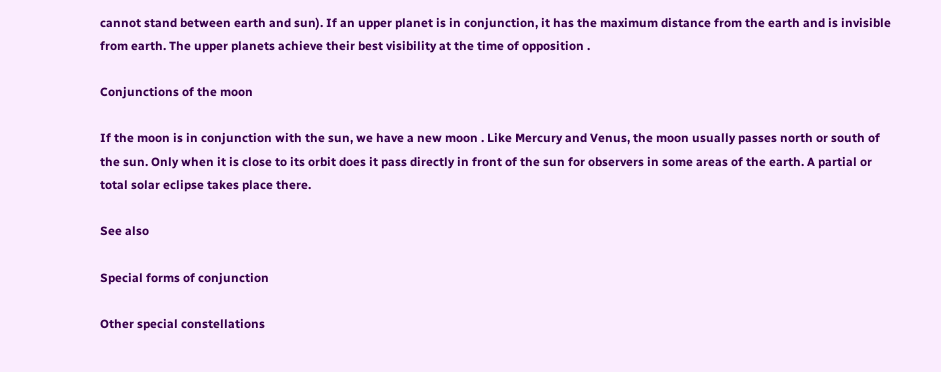cannot stand between earth and sun). If an upper planet is in conjunction, it has the maximum distance from the earth and is invisible from earth. The upper planets achieve their best visibility at the time of opposition .

Conjunctions of the moon

If the moon is in conjunction with the sun, we have a new moon . Like Mercury and Venus, the moon usually passes north or south of the sun. Only when it is close to its orbit does it pass directly in front of the sun for observers in some areas of the earth. A partial or total solar eclipse takes place there.

See also

Special forms of conjunction

Other special constellations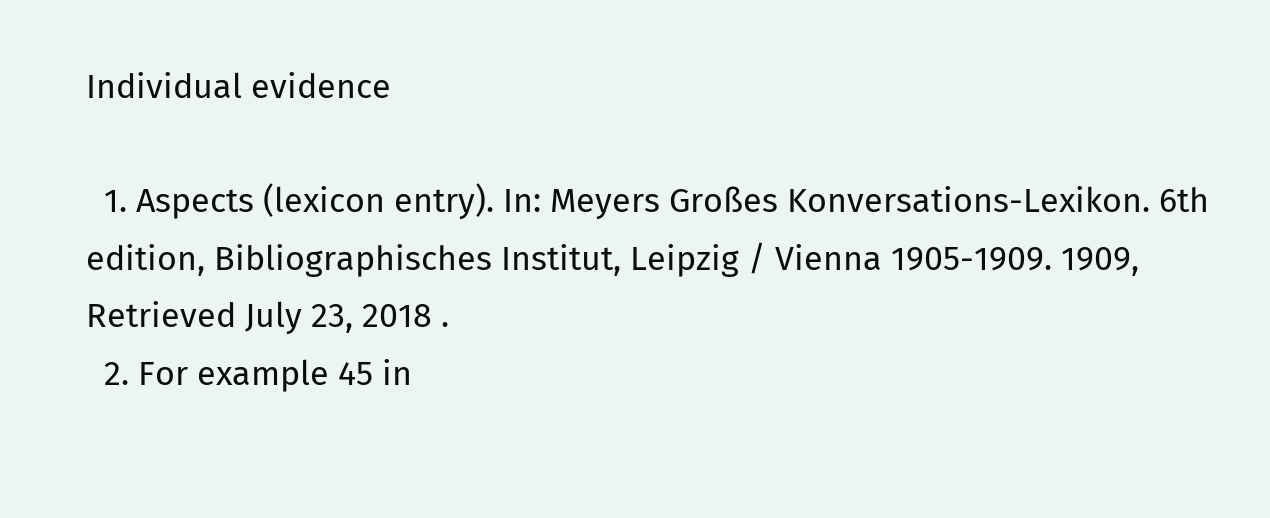Individual evidence

  1. Aspects (lexicon entry). In: Meyers Großes Konversations-Lexikon. 6th edition, Bibliographisches Institut, Leipzig / Vienna 1905-1909. 1909, Retrieved July 23, 2018 .
  2. For example 45 in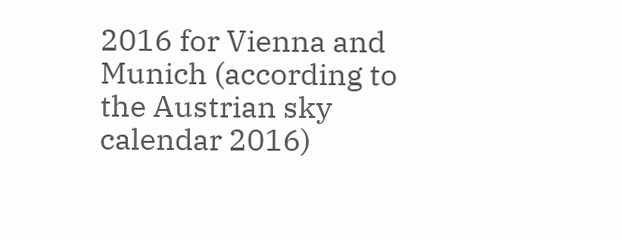2016 for Vienna and Munich (according to the Austrian sky calendar 2016)